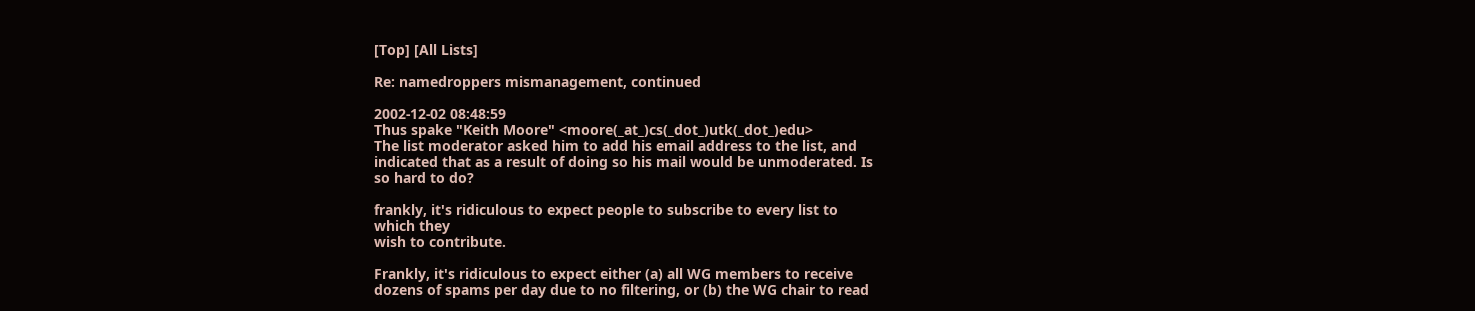[Top] [All Lists]

Re: namedroppers mismanagement, continued

2002-12-02 08:48:59
Thus spake "Keith Moore" <moore(_at_)cs(_dot_)utk(_dot_)edu>
The list moderator asked him to add his email address to the list, and
indicated that as a result of doing so his mail would be unmoderated. Is
so hard to do?

frankly, it's ridiculous to expect people to subscribe to every list to
which they
wish to contribute.

Frankly, it's ridiculous to expect either (a) all WG members to receive
dozens of spams per day due to no filtering, or (b) the WG chair to read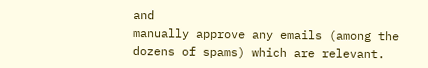and
manually approve any emails (among the dozens of spams) which are relevant.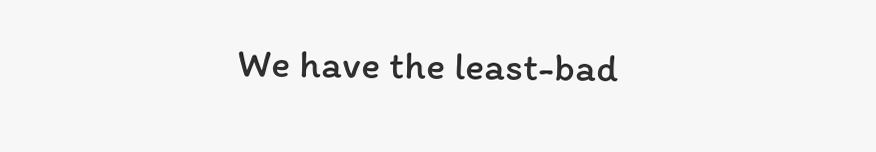We have the least-bad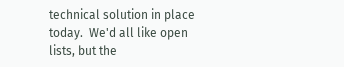technical solution in place today.  We'd all like open
lists, but the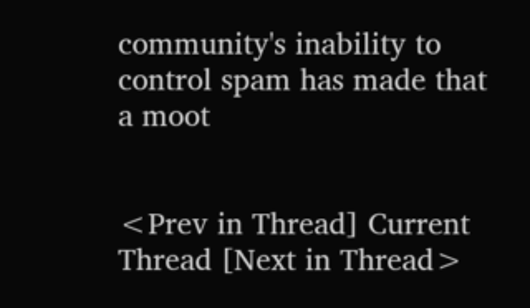community's inability to control spam has made that a moot


<Prev in Thread] Current Thread [Next in Thread>